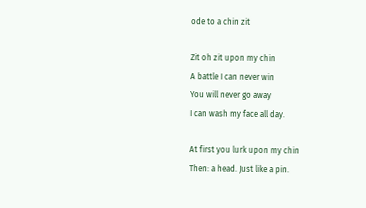ode to a chin zit

Zit oh zit upon my chin
A battle I can never win
You will never go away
I can wash my face all day.

At first you lurk upon my chin
Then: a head. Just like a pin.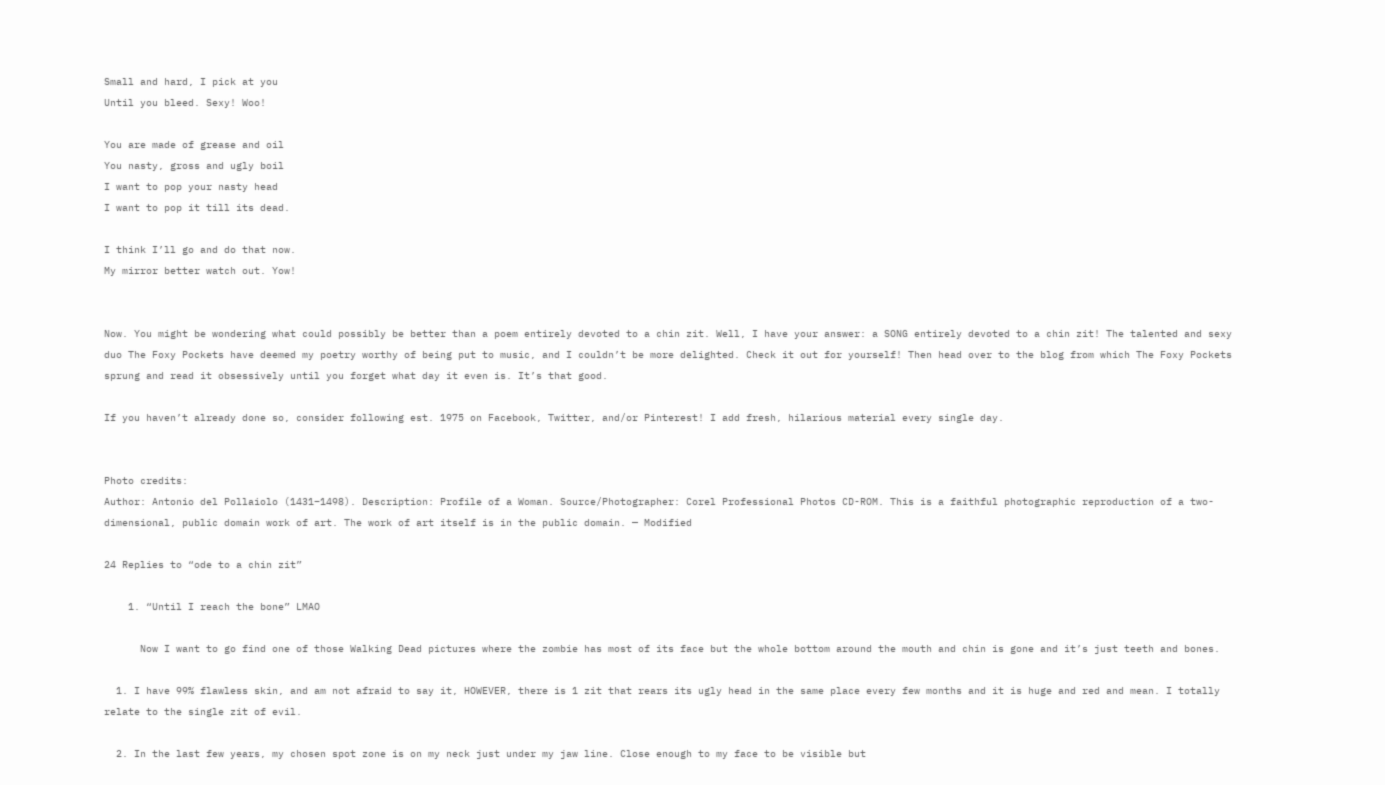Small and hard, I pick at you
Until you bleed. Sexy! Woo!

You are made of grease and oil
You nasty, gross and ugly boil
I want to pop your nasty head
I want to pop it till its dead.

I think I’ll go and do that now.
My mirror better watch out. Yow!


Now. You might be wondering what could possibly be better than a poem entirely devoted to a chin zit. Well, I have your answer: a SONG entirely devoted to a chin zit! The talented and sexy duo The Foxy Pockets have deemed my poetry worthy of being put to music, and I couldn’t be more delighted. Check it out for yourself! Then head over to the blog from which The Foxy Pockets sprung and read it obsessively until you forget what day it even is. It’s that good.

If you haven’t already done so, consider following est. 1975 on Facebook, Twitter, and/or Pinterest! I add fresh, hilarious material every single day.


Photo credits:
Author: Antonio del Pollaiolo (1431–1498). Description: Profile of a Woman. Source/Photographer: Corel Professional Photos CD-ROM. This is a faithful photographic reproduction of a two-dimensional, public domain work of art. The work of art itself is in the public domain. — Modified

24 Replies to “ode to a chin zit”

    1. “Until I reach the bone” LMAO

      Now I want to go find one of those Walking Dead pictures where the zombie has most of its face but the whole bottom around the mouth and chin is gone and it’s just teeth and bones.

  1. I have 99% flawless skin, and am not afraid to say it, HOWEVER, there is 1 zit that rears its ugly head in the same place every few months and it is huge and red and mean. I totally relate to the single zit of evil.

  2. In the last few years, my chosen spot zone is on my neck just under my jaw line. Close enough to my face to be visible but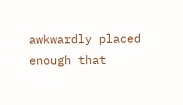awkwardly placed enough that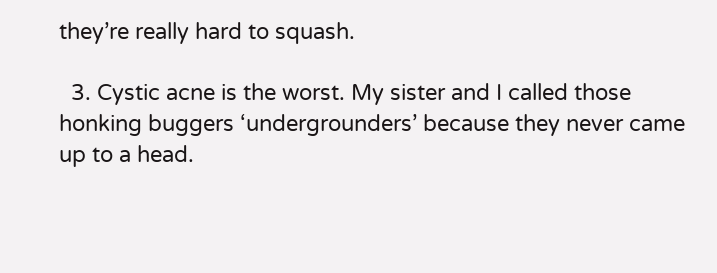they’re really hard to squash.

  3. Cystic acne is the worst. My sister and I called those honking buggers ‘undergrounders’ because they never came up to a head.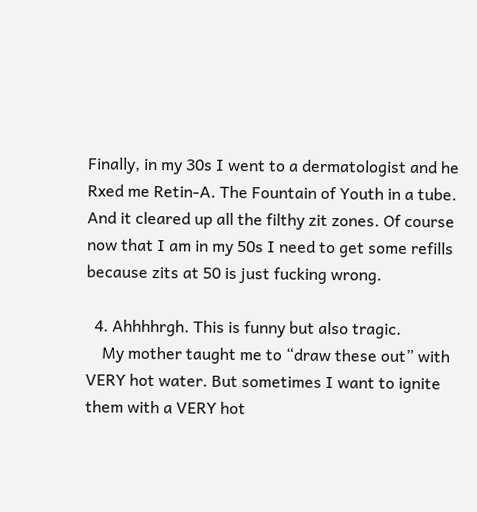Finally, in my 30s I went to a dermatologist and he Rxed me Retin-A. The Fountain of Youth in a tube. And it cleared up all the filthy zit zones. Of course now that I am in my 50s I need to get some refills because zits at 50 is just fucking wrong.

  4. Ahhhhrgh. This is funny but also tragic.
    My mother taught me to “draw these out” with VERY hot water. But sometimes I want to ignite them with a VERY hot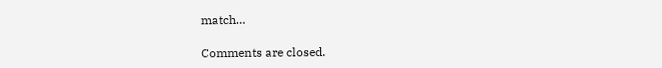match…

Comments are closed.